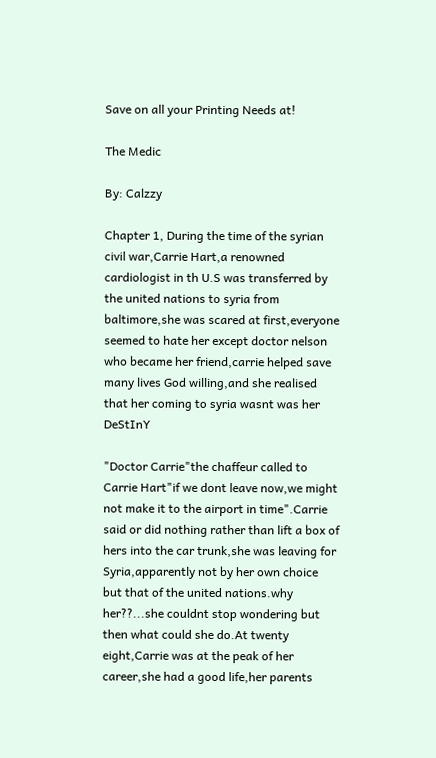Save on all your Printing Needs at!

The Medic

By: Calzzy

Chapter 1, During the time of the syrian civil war,Carrie Hart,a renowned cardiologist in th U.S was transferred by the united nations to syria from baltimore,she was scared at first,everyone seemed to hate her except doctor nelson who became her friend,carrie helped save many lives God willing,and she realised that her coming to syria wasnt was her DeStInY

"Doctor Carrie"the chaffeur called to Carrie Hart"if we dont leave now,we might not make it to the airport in time".Carrie said or did nothing rather than lift a box of hers into the car trunk,she was leaving for Syria,apparently not by her own choice but that of the united nations.why her??...she couldnt stop wondering but then what could she do.At twenty eight,Carrie was at the peak of her career,she had a good life,her parents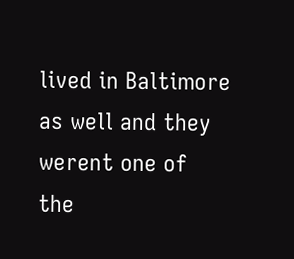lived in Baltimore as well and they werent one of the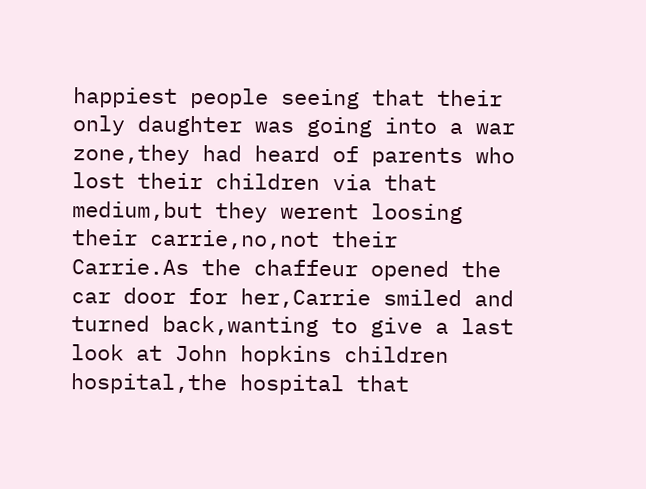happiest people seeing that their only daughter was going into a war zone,they had heard of parents who lost their children via that medium,but they werent loosing their carrie,no,not their Carrie.As the chaffeur opened the car door for her,Carrie smiled and turned back,wanting to give a last look at John hopkins children hospital,the hospital that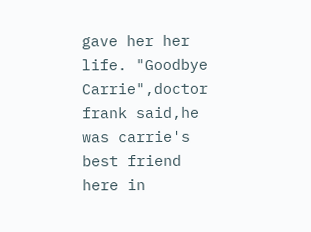gave her her life. "Goodbye Carrie",doctor frank said,he was carrie's best friend here in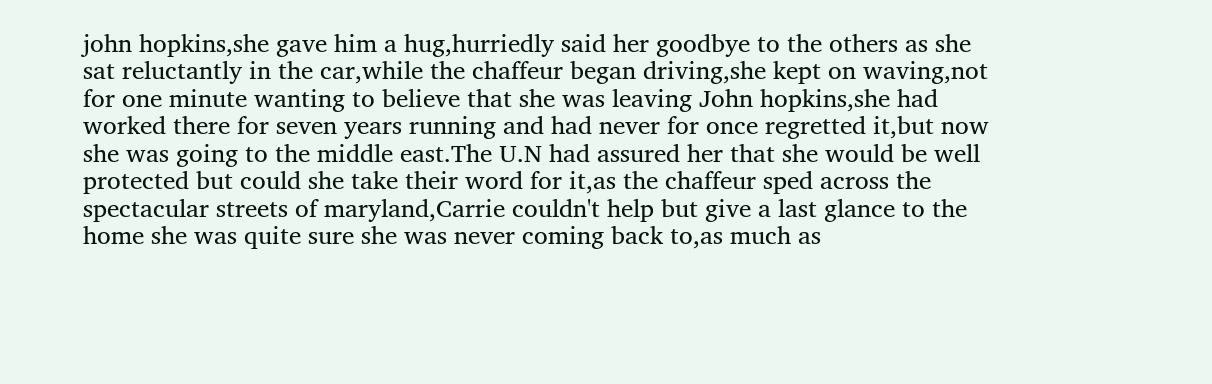john hopkins,she gave him a hug,hurriedly said her goodbye to the others as she sat reluctantly in the car,while the chaffeur began driving,she kept on waving,not for one minute wanting to believe that she was leaving John hopkins,she had worked there for seven years running and had never for once regretted it,but now she was going to the middle east.The U.N had assured her that she would be well protected but could she take their word for it,as the chaffeur sped across the spectacular streets of maryland,Carrie couldn't help but give a last glance to the home she was quite sure she was never coming back to,as much as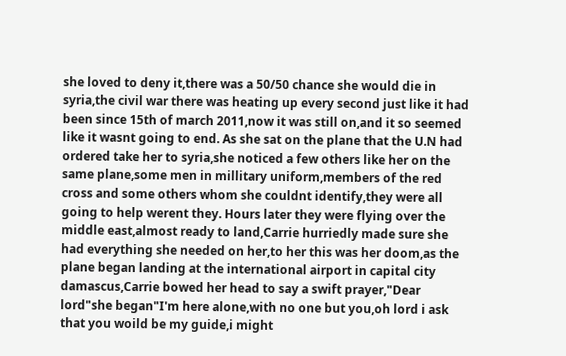she loved to deny it,there was a 50/50 chance she would die in syria,the civil war there was heating up every second just like it had been since 15th of march 2011,now it was still on,and it so seemed like it wasnt going to end. As she sat on the plane that the U.N had ordered take her to syria,she noticed a few others like her on the same plane,some men in millitary uniform,members of the red cross and some others whom she couldnt identify,they were all going to help werent they. Hours later they were flying over the middle east,almost ready to land,Carrie hurriedly made sure she had everything she needed on her,to her this was her doom,as the plane began landing at the international airport in capital city damascus,Carrie bowed her head to say a swift prayer,"Dear lord"she began"I'm here alone,with no one but you,oh lord i ask that you woild be my guide,i might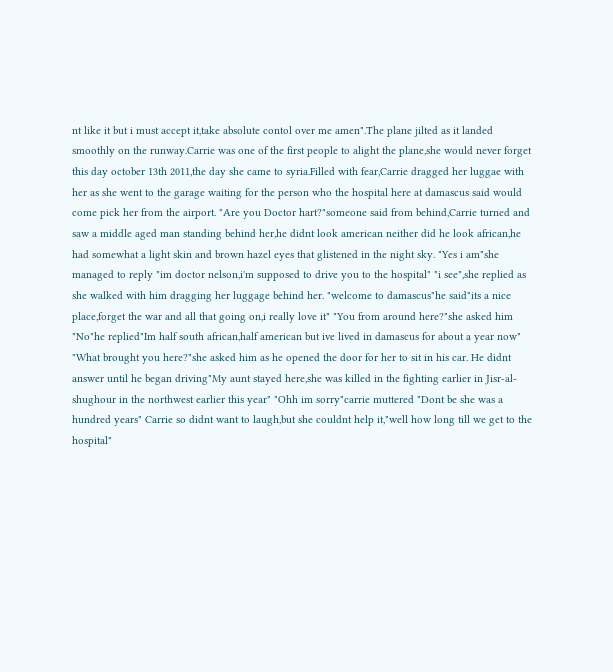nt like it but i must accept it,take absolute contol over me amen".The plane jilted as it landed smoothly on the runway.Carrie was one of the first people to alight the plane,she would never forget this day october 13th 2011,the day she came to syria.Filled with fear,Carrie dragged her luggae with her as she went to the garage waiting for the person who the hospital here at damascus said would come pick her from the airport. "Are you Doctor hart?"someone said from behind,Carrie turned and saw a middle aged man standing behind her,he didnt look american neither did he look african,he had somewhat a light skin and brown hazel eyes that glistened in the night sky. "Yes i am"she managed to reply "im doctor nelson,i'm supposed to drive you to the hospital" "i see",she replied as she walked with him dragging her luggage behind her. "welcome to damascus"he said"its a nice place,forget the war and all that going on,i really love it" "You from around here?"she asked him "No"he replied"Im half south african,half american but ive lived in damascus for about a year now" "What brought you here?"she asked him as he opened the door for her to sit in his car. He didnt answer until he began driving"My aunt stayed here,she was killed in the fighting earlier in Jisr-al-shughour in the northwest earlier this year" "Ohh im sorry"carrie muttered "Dont be she was a hundred years" Carrie so didnt want to laugh,but she couldnt help it,"well how long till we get to the hospital"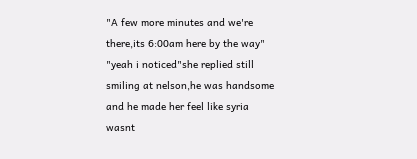"A few more minutes and we're there,its 6:00am here by the way" "yeah i noticed"she replied still smiling at nelson,he was handsome and he made her feel like syria wasnt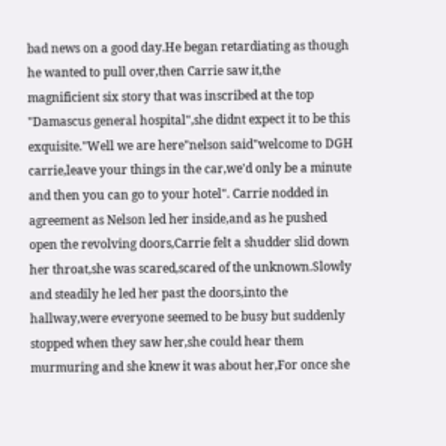bad news on a good day.He began retardiating as though he wanted to pull over,then Carrie saw it,the magnificient six story that was inscribed at the top "Damascus general hospital",she didnt expect it to be this exquisite."Well we are here"nelson said"welcome to DGH carrie,leave your things in the car,we'd only be a minute and then you can go to your hotel". Carrie nodded in agreement as Nelson led her inside,and as he pushed open the revolving doors,Carrie felt a shudder slid down her throat,she was scared,scared of the unknown.Slowly and steadily he led her past the doors,into the hallway,were everyone seemed to be busy but suddenly stopped when they saw her,she could hear them murmuring and she knew it was about her,For once she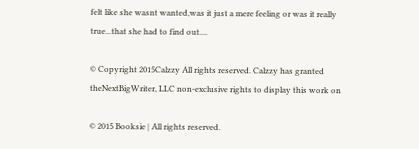felt like she wasnt wanted,was it just a mere feeling or was it really true...that she had to find out....

© Copyright 2015Calzzy All rights reserved. Calzzy has granted theNextBigWriter, LLC non-exclusive rights to display this work on

© 2015 Booksie | All rights reserved.